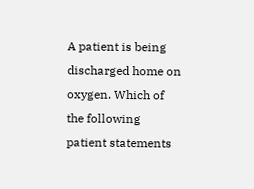A patient is being discharged home on oxygen. Which of the following patient statements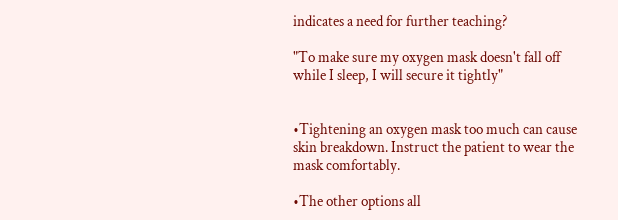indicates a need for further teaching?

"To make sure my oxygen mask doesn't fall off while I sleep, I will secure it tightly"


•Tightening an oxygen mask too much can cause skin breakdown. Instruct the patient to wear the mask comfortably.

•The other options all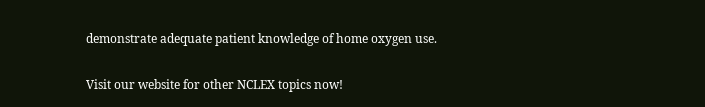demonstrate adequate patient knowledge of home oxygen use.

Visit our website for other NCLEX topics now!